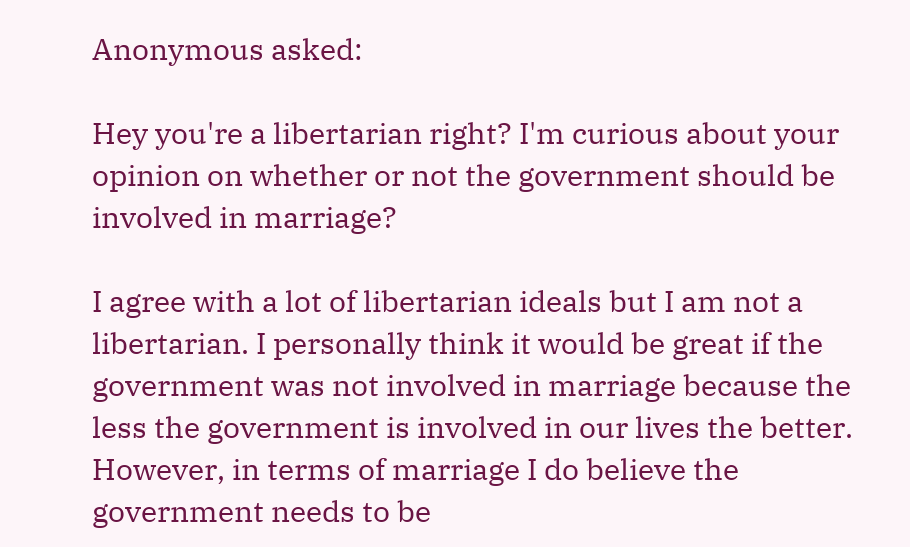Anonymous asked:

Hey you're a libertarian right? I'm curious about your opinion on whether or not the government should be involved in marriage?

I agree with a lot of libertarian ideals but I am not a libertarian. I personally think it would be great if the government was not involved in marriage because the less the government is involved in our lives the better. However, in terms of marriage I do believe the government needs to be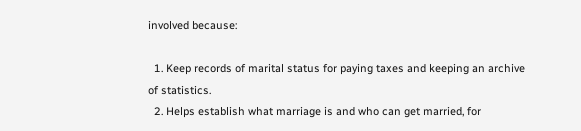involved because:

  1. Keep records of marital status for paying taxes and keeping an archive of statistics.
  2. Helps establish what marriage is and who can get married, for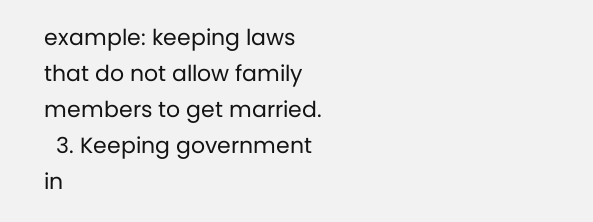example: keeping laws that do not allow family members to get married.
  3. Keeping government in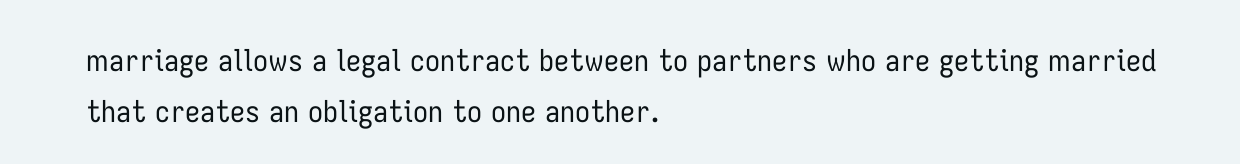marriage allows a legal contract between to partners who are getting married that creates an obligation to one another.